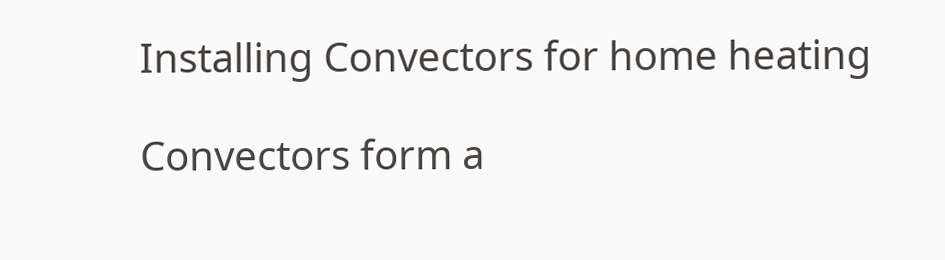Installing Convectors for home heating

Convectors form a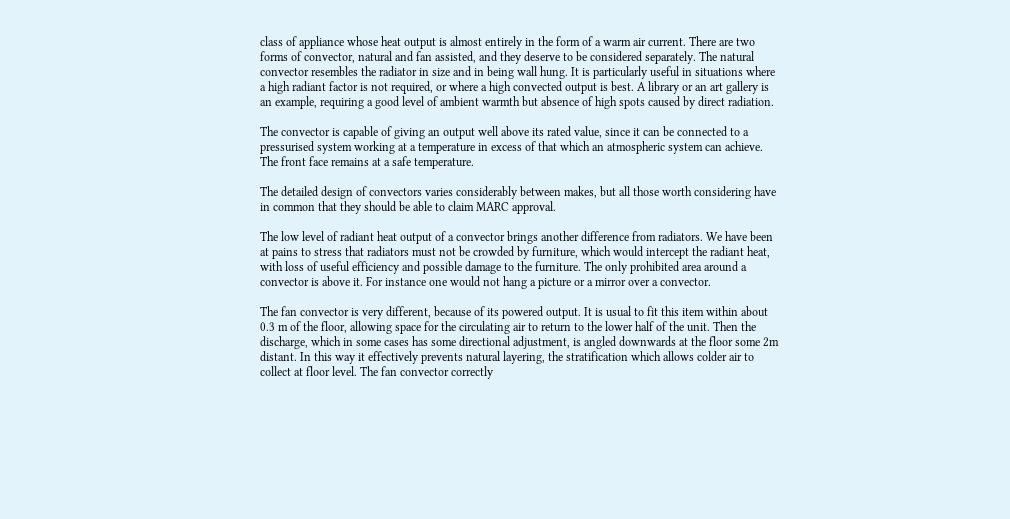class of appliance whose heat output is almost entirely in the form of a warm air current. There are two forms of convector, natural and fan assisted, and they deserve to be considered separately. The natural convector resembles the radiator in size and in being wall hung. It is particularly useful in situations where a high radiant factor is not required, or where a high convected output is best. A library or an art gallery is an example, requiring a good level of ambient warmth but absence of high spots caused by direct radiation.

The convector is capable of giving an output well above its rated value, since it can be connected to a pressurised system working at a temperature in excess of that which an atmospheric system can achieve. The front face remains at a safe temperature.

The detailed design of convectors varies considerably between makes, but all those worth considering have in common that they should be able to claim MARC approval.

The low level of radiant heat output of a convector brings another difference from radiators. We have been at pains to stress that radiators must not be crowded by furniture, which would intercept the radiant heat, with loss of useful efficiency and possible damage to the furniture. The only prohibited area around a convector is above it. For instance one would not hang a picture or a mirror over a convector.

The fan convector is very different, because of its powered output. It is usual to fit this item within about 0.3 m of the floor, allowing space for the circulating air to return to the lower half of the unit. Then the discharge, which in some cases has some directional adjustment, is angled downwards at the floor some 2m distant. In this way it effectively prevents natural layering, the stratification which allows colder air to collect at floor level. The fan convector correctly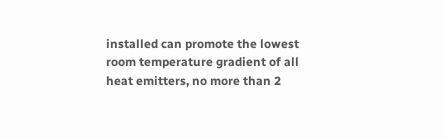installed can promote the lowest room temperature gradient of all heat emitters, no more than 2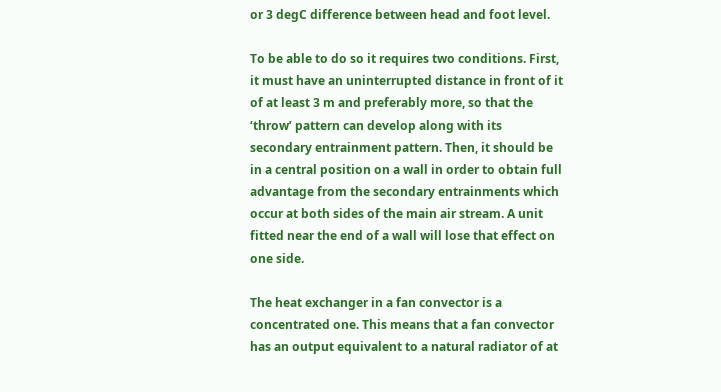or 3 degC difference between head and foot level.

To be able to do so it requires two conditions. First, it must have an uninterrupted distance in front of it of at least 3 m and preferably more, so that the ‘throw’ pattern can develop along with its secondary entrainment pattern. Then, it should be in a central position on a wall in order to obtain full advantage from the secondary entrainments which occur at both sides of the main air stream. A unit fitted near the end of a wall will lose that effect on one side.

The heat exchanger in a fan convector is a concentrated one. This means that a fan convector has an output equivalent to a natural radiator of at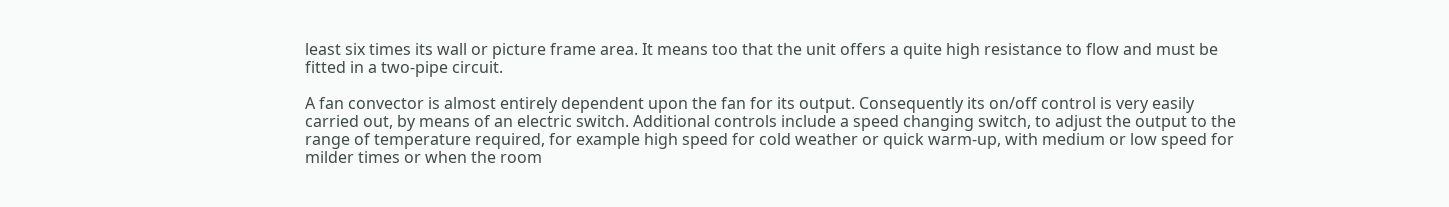least six times its wall or picture frame area. It means too that the unit offers a quite high resistance to flow and must be fitted in a two-pipe circuit.

A fan convector is almost entirely dependent upon the fan for its output. Consequently its on/off control is very easily carried out, by means of an electric switch. Additional controls include a speed changing switch, to adjust the output to the range of temperature required, for example high speed for cold weather or quick warm-up, with medium or low speed for milder times or when the room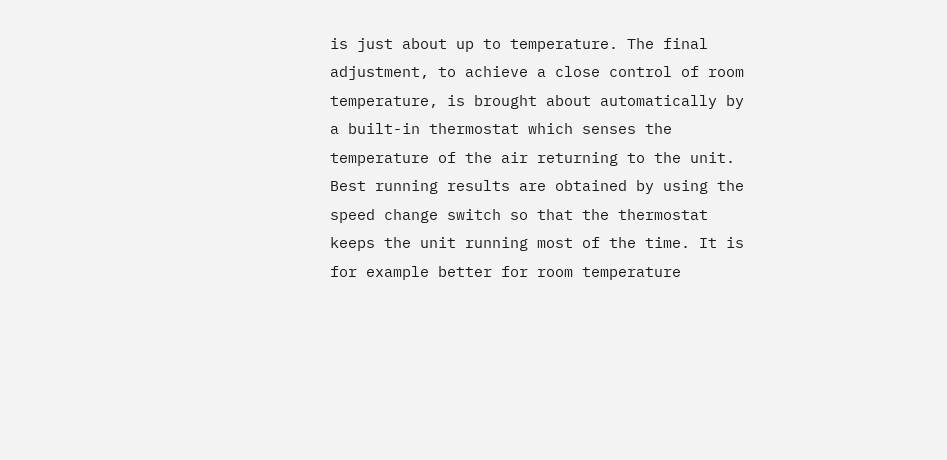is just about up to temperature. The final adjustment, to achieve a close control of room temperature, is brought about automatically by a built-in thermostat which senses the temperature of the air returning to the unit. Best running results are obtained by using the speed change switch so that the thermostat keeps the unit running most of the time. It is for example better for room temperature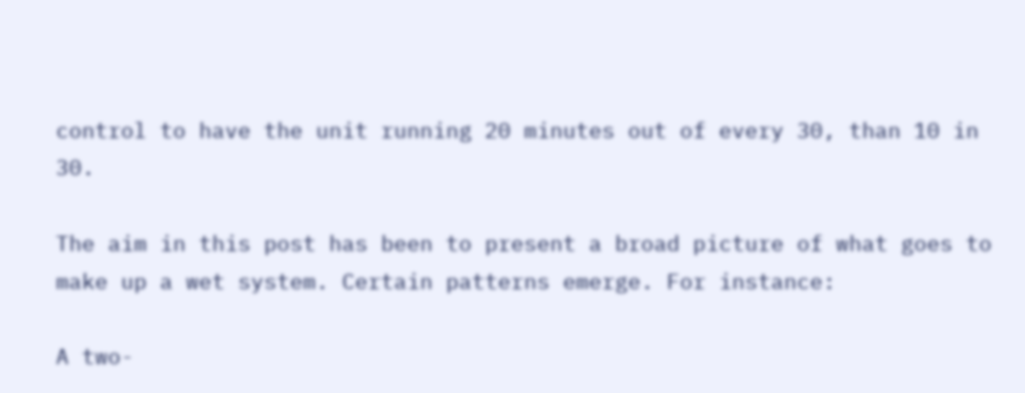control to have the unit running 20 minutes out of every 30, than 10 in 30.

The aim in this post has been to present a broad picture of what goes to make up a wet system. Certain patterns emerge. For instance:

A two-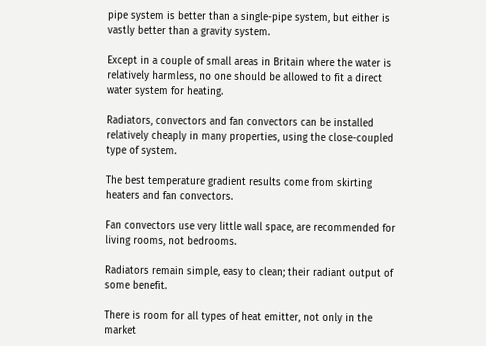pipe system is better than a single-pipe system, but either is vastly better than a gravity system.

Except in a couple of small areas in Britain where the water is relatively harmless, no one should be allowed to fit a direct water system for heating.

Radiators, convectors and fan convectors can be installed relatively cheaply in many properties, using the close-coupled type of system.

The best temperature gradient results come from skirting heaters and fan convectors.

Fan convectors use very little wall space, are recommended for living rooms, not bedrooms.

Radiators remain simple, easy to clean; their radiant output of some benefit.

There is room for all types of heat emitter, not only in the market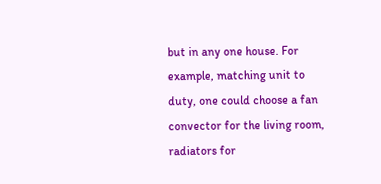but in any one house. For example, matching unit to duty, one could choose a fan convector for the living room, radiators for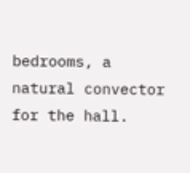bedrooms, a natural convector for the hall.